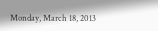Monday, March 18, 2013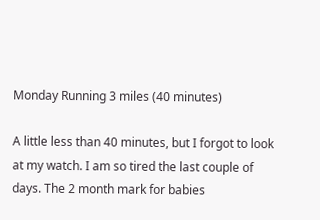Monday Running 3 miles (40 minutes)

A little less than 40 minutes, but I forgot to look at my watch. I am so tired the last couple of days. The 2 month mark for babies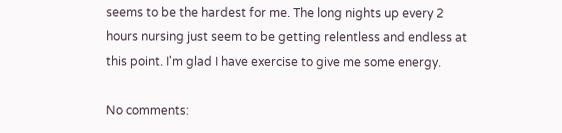seems to be the hardest for me. The long nights up every 2 hours nursing just seem to be getting relentless and endless at this point. I'm glad I have exercise to give me some energy.

No comments: